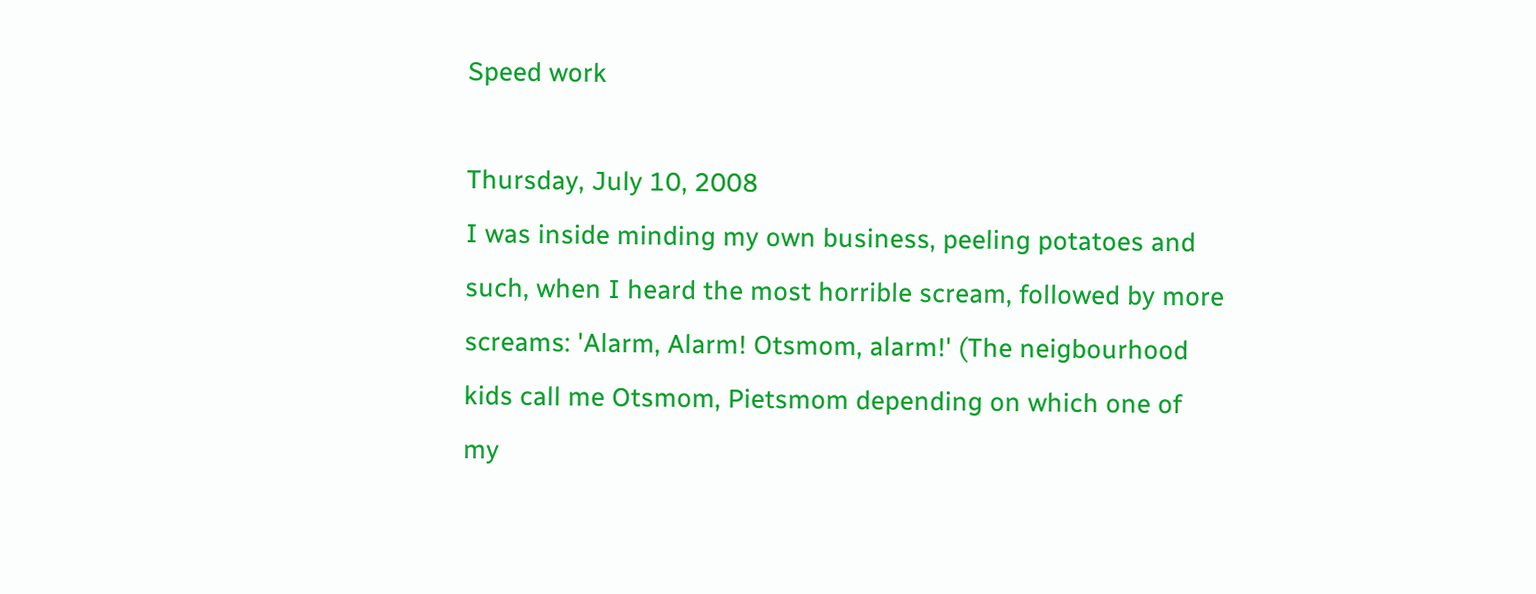Speed work

Thursday, July 10, 2008
I was inside minding my own business, peeling potatoes and such, when I heard the most horrible scream, followed by more screams: 'Alarm, Alarm! Otsmom, alarm!' (The neigbourhood kids call me Otsmom, Pietsmom depending on which one of my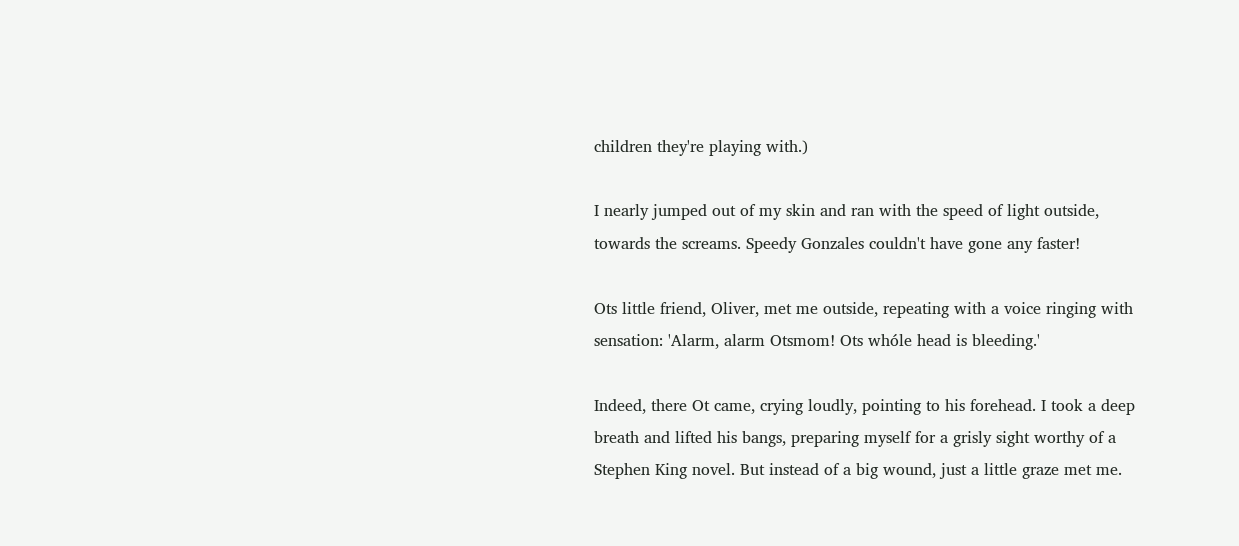children they're playing with.)

I nearly jumped out of my skin and ran with the speed of light outside, towards the screams. Speedy Gonzales couldn't have gone any faster!

Ots little friend, Oliver, met me outside, repeating with a voice ringing with sensation: 'Alarm, alarm Otsmom! Ots whóle head is bleeding.'

Indeed, there Ot came, crying loudly, pointing to his forehead. I took a deep breath and lifted his bangs, preparing myself for a grisly sight worthy of a Stephen King novel. But instead of a big wound, just a little graze met me.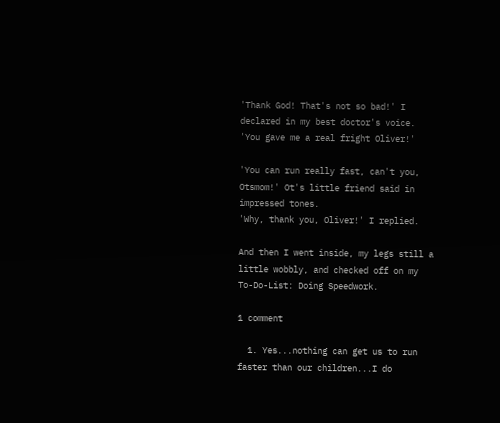'Thank God! That's not so bad!' I declared in my best doctor's voice. 'You gave me a real fright Oliver!'

'You can run really fast, can't you, Otsmom!' Ot's little friend said in impressed tones.
'Why, thank you, Oliver!' I replied.

And then I went inside, my legs still a little wobbly, and checked off on my To-Do-List: Doing Speedwork.

1 comment

  1. Yes...nothing can get us to run faster than our children...I do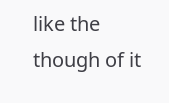like the though of it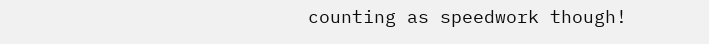counting as speedwork though!